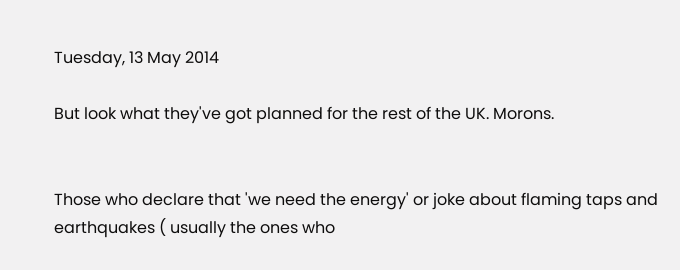Tuesday, 13 May 2014

But look what they've got planned for the rest of the UK. Morons.


Those who declare that 'we need the energy' or joke about flaming taps and earthquakes ( usually the ones who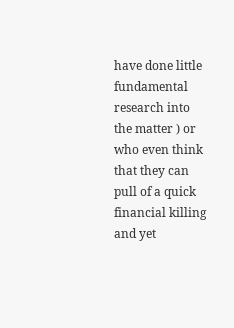have done little fundamental research into the matter ) or who even think that they can pull of a quick financial killing and yet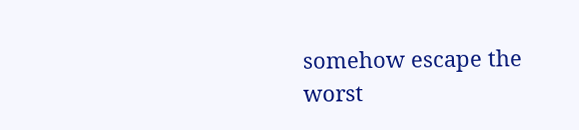somehow escape the worst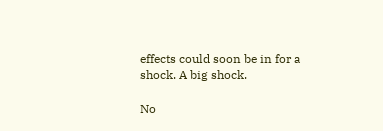effects could soon be in for a shock. A big shock.

No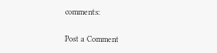comments:

Post a Comment